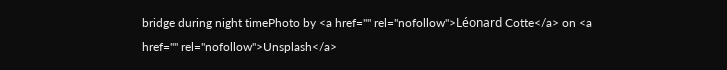bridge during night timePhoto by <a href="" rel="nofollow">Léonard Cotte</a> on <a href="" rel="nofollow">Unsplash</a>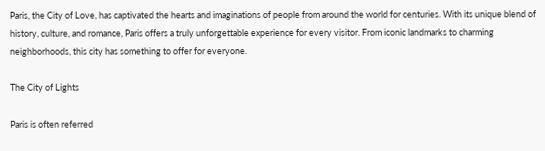Paris, the City of Love, has captivated the hearts and imaginations of people from around the world for centuries. With its unique blend of history, culture, and romance, Paris offers a truly unforgettable experience for every visitor. From iconic landmarks to charming neighborhoods, this city has something to offer for everyone.

The City of Lights

Paris is often referred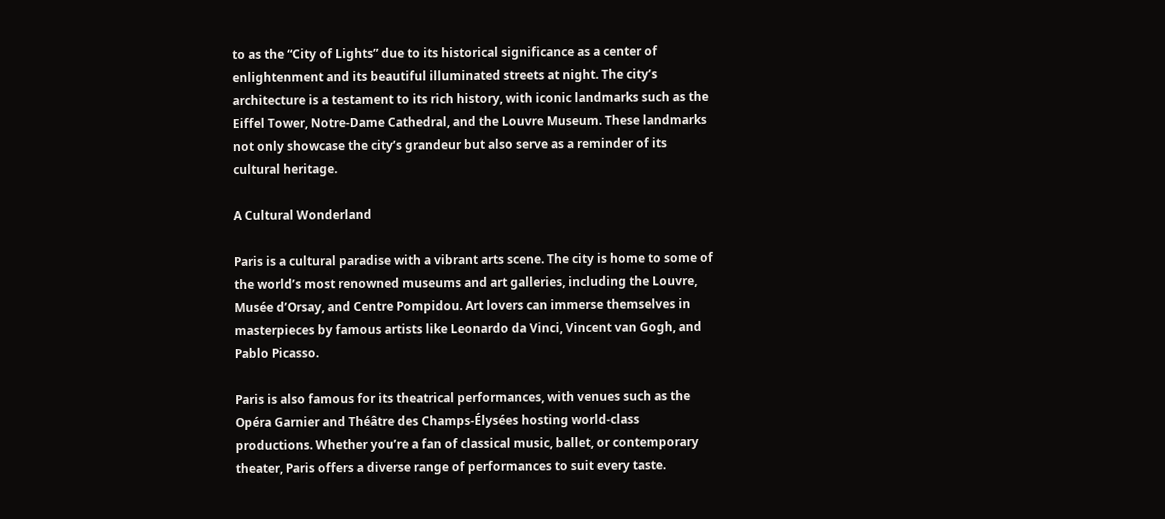to as the “City of Lights” due to its historical significance as a center of enlightenment and its beautiful illuminated streets at night. The city’s architecture is a testament to its rich history, with iconic landmarks such as the Eiffel Tower, Notre-Dame Cathedral, and the Louvre Museum. These landmarks not only showcase the city’s grandeur but also serve as a reminder of its cultural heritage.

A Cultural Wonderland

Paris is a cultural paradise with a vibrant arts scene. The city is home to some of the world’s most renowned museums and art galleries, including the Louvre, Musée d’Orsay, and Centre Pompidou. Art lovers can immerse themselves in masterpieces by famous artists like Leonardo da Vinci, Vincent van Gogh, and Pablo Picasso.

Paris is also famous for its theatrical performances, with venues such as the Opéra Garnier and Théâtre des Champs-Élysées hosting world-class productions. Whether you’re a fan of classical music, ballet, or contemporary theater, Paris offers a diverse range of performances to suit every taste.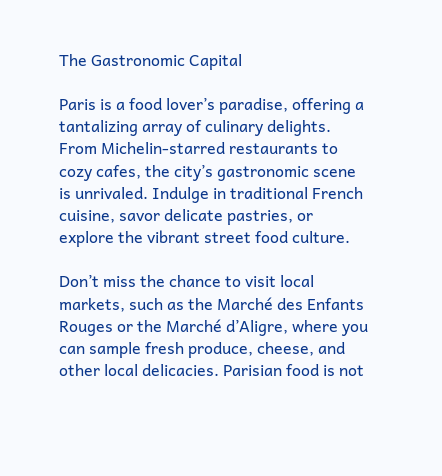The Gastronomic Capital

Paris is a food lover’s paradise, offering a tantalizing array of culinary delights. From Michelin-starred restaurants to cozy cafes, the city’s gastronomic scene is unrivaled. Indulge in traditional French cuisine, savor delicate pastries, or explore the vibrant street food culture.

Don’t miss the chance to visit local markets, such as the Marché des Enfants Rouges or the Marché d’Aligre, where you can sample fresh produce, cheese, and other local delicacies. Parisian food is not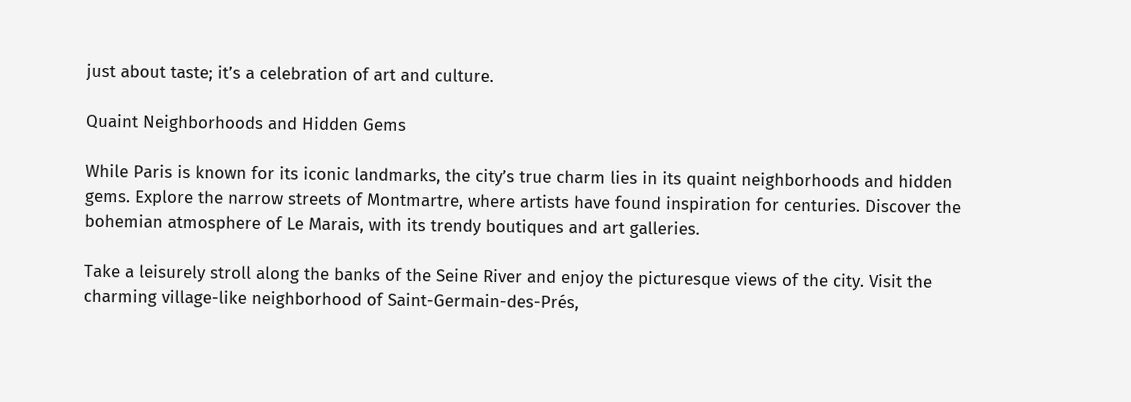just about taste; it’s a celebration of art and culture.

Quaint Neighborhoods and Hidden Gems

While Paris is known for its iconic landmarks, the city’s true charm lies in its quaint neighborhoods and hidden gems. Explore the narrow streets of Montmartre, where artists have found inspiration for centuries. Discover the bohemian atmosphere of Le Marais, with its trendy boutiques and art galleries.

Take a leisurely stroll along the banks of the Seine River and enjoy the picturesque views of the city. Visit the charming village-like neighborhood of Saint-Germain-des-Prés,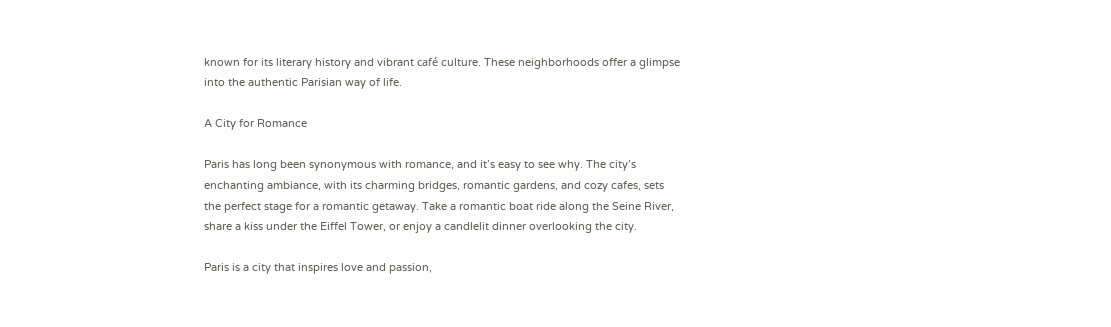known for its literary history and vibrant café culture. These neighborhoods offer a glimpse into the authentic Parisian way of life.

A City for Romance

Paris has long been synonymous with romance, and it’s easy to see why. The city’s enchanting ambiance, with its charming bridges, romantic gardens, and cozy cafes, sets the perfect stage for a romantic getaway. Take a romantic boat ride along the Seine River, share a kiss under the Eiffel Tower, or enjoy a candlelit dinner overlooking the city.

Paris is a city that inspires love and passion,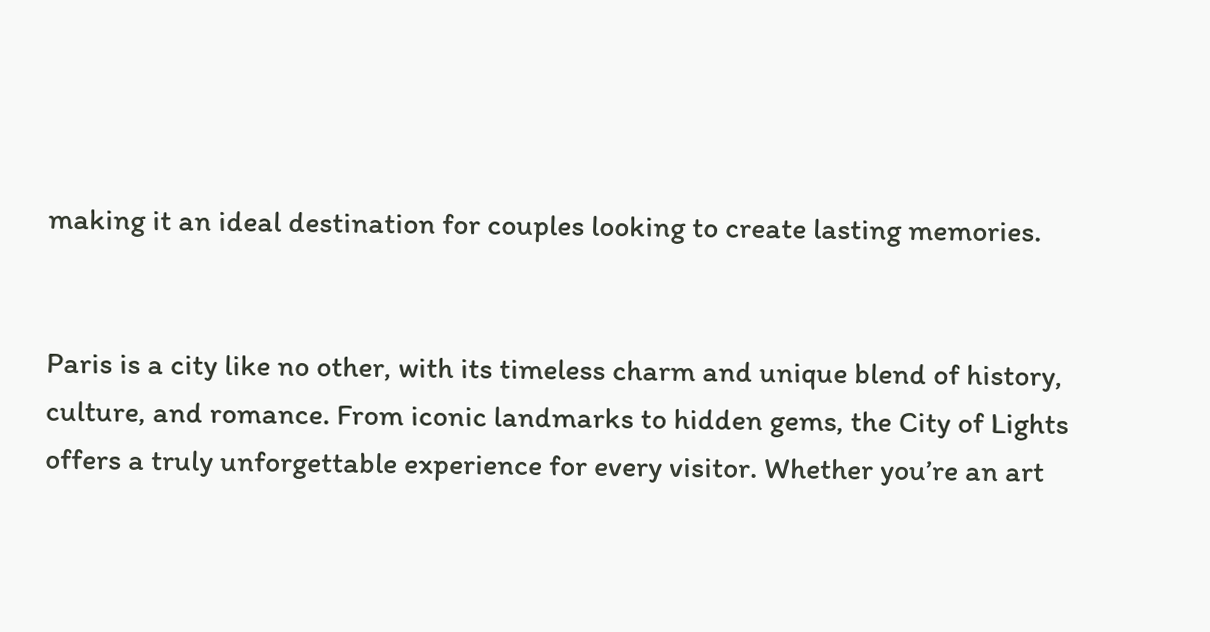making it an ideal destination for couples looking to create lasting memories.


Paris is a city like no other, with its timeless charm and unique blend of history, culture, and romance. From iconic landmarks to hidden gems, the City of Lights offers a truly unforgettable experience for every visitor. Whether you’re an art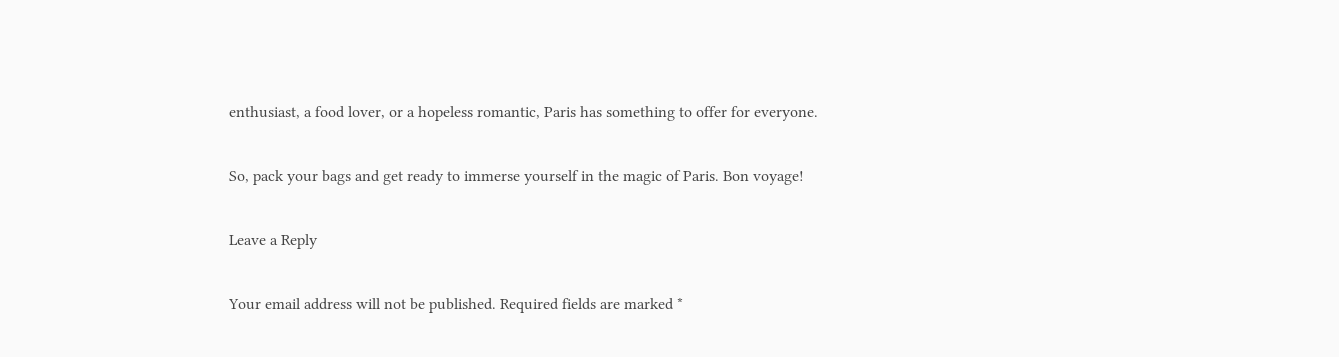enthusiast, a food lover, or a hopeless romantic, Paris has something to offer for everyone.

So, pack your bags and get ready to immerse yourself in the magic of Paris. Bon voyage!

Leave a Reply

Your email address will not be published. Required fields are marked *